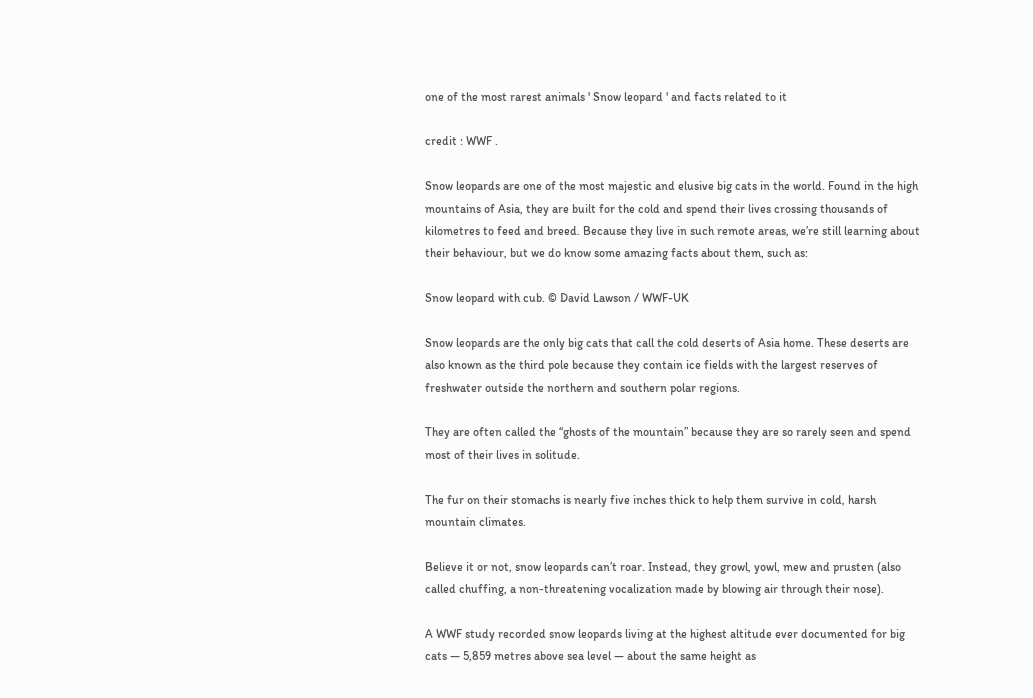one of the most rarest animals ' Snow leopard ' and facts related to it

credit : WWF .

Snow leopards are one of the most majestic and elusive big cats in the world. Found in the high mountains of Asia, they are built for the cold and spend their lives crossing thousands of kilometres to feed and breed. Because they live in such remote areas, we’re still learning about their behaviour, but we do know some amazing facts about them, such as:

Snow leopard with cub. © David Lawson / WWF-UK

Snow leopards are the only big cats that call the cold deserts of Asia home. These deserts are also known as the third pole because they contain ice fields with the largest reserves of freshwater outside the northern and southern polar regions.

They are often called the “ghosts of the mountain” because they are so rarely seen and spend most of their lives in solitude.

The fur on their stomachs is nearly five inches thick to help them survive in cold, harsh mountain climates.

Believe it or not, snow leopards can’t roar. Instead, they growl, yowl, mew and prusten (also called chuffing, a non-threatening vocalization made by blowing air through their nose).

A WWF study recorded snow leopards living at the highest altitude ever documented for big cats — 5,859 metres above sea level — about the same height as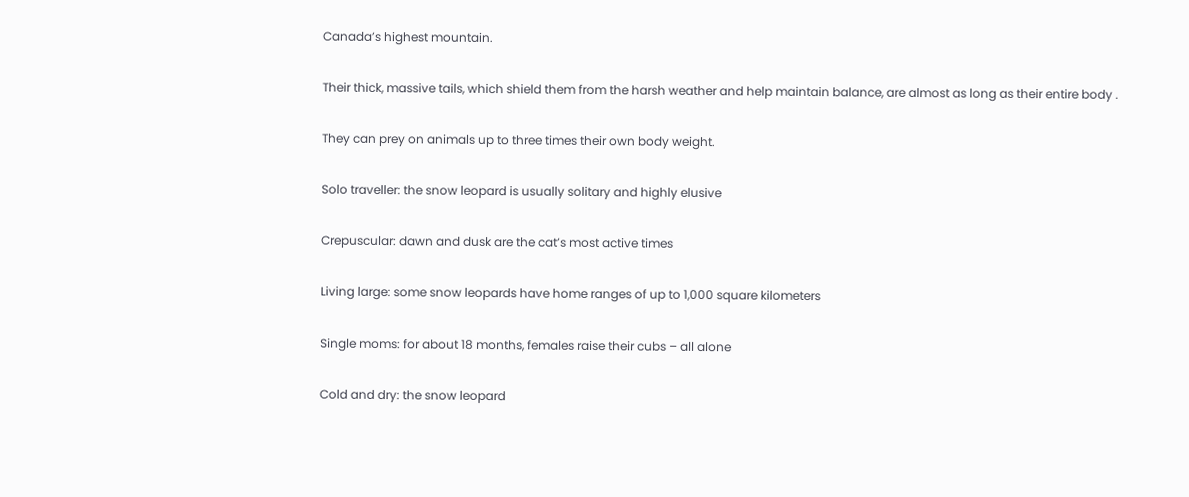Canada’s highest mountain.

Their thick, massive tails, which shield them from the harsh weather and help maintain balance, are almost as long as their entire body .

They can prey on animals up to three times their own body weight.

Solo traveller: the snow leopard is usually solitary and highly elusive

Crepuscular: dawn and dusk are the cat’s most active times

Living large: some snow leopards have home ranges of up to 1,000 square kilometers

Single moms: for about 18 months, females raise their cubs – all alone

Cold and dry: the snow leopard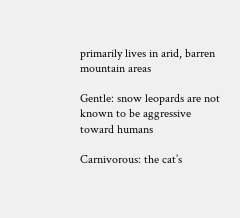primarily lives in arid, barren mountain areas

Gentle: snow leopards are not known to be aggressive toward humans

Carnivorous: the cat’s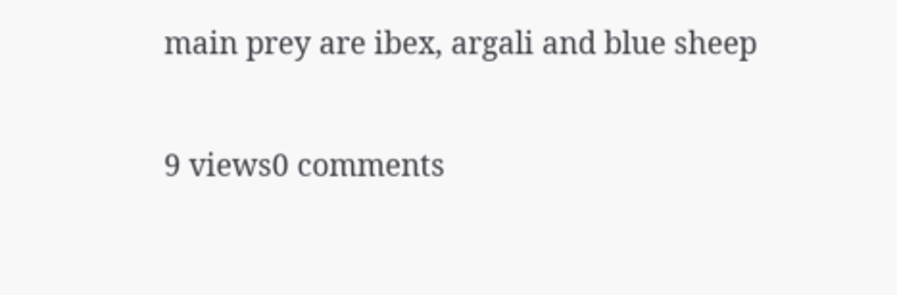main prey are ibex, argali and blue sheep

9 views0 comments